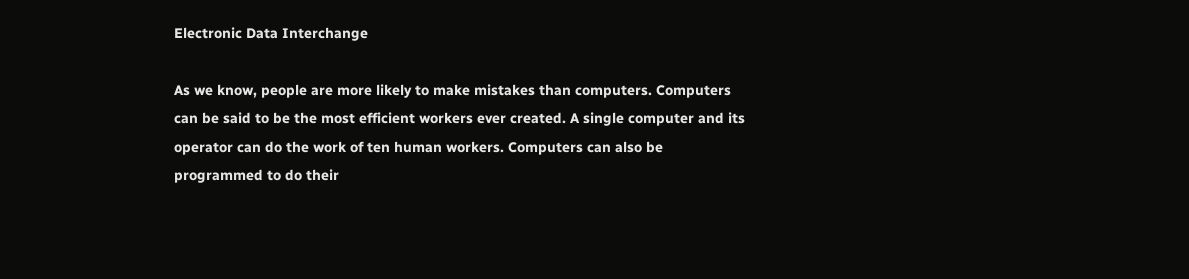Electronic Data Interchange

As we know, people are more likely to make mistakes than computers. Computers can be said to be the most efficient workers ever created. A single computer and its operator can do the work of ten human workers. Computers can also be programmed to do their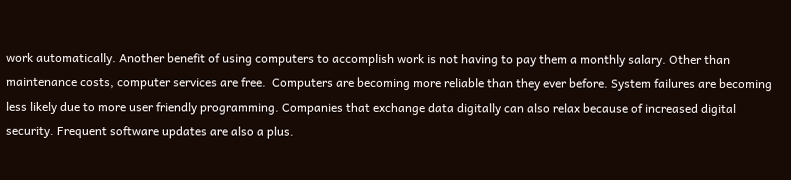work automatically. Another benefit of using computers to accomplish work is not having to pay them a monthly salary. Other than maintenance costs, computer services are free.  Computers are becoming more reliable than they ever before. System failures are becoming less likely due to more user friendly programming. Companies that exchange data digitally can also relax because of increased digital security. Frequent software updates are also a plus.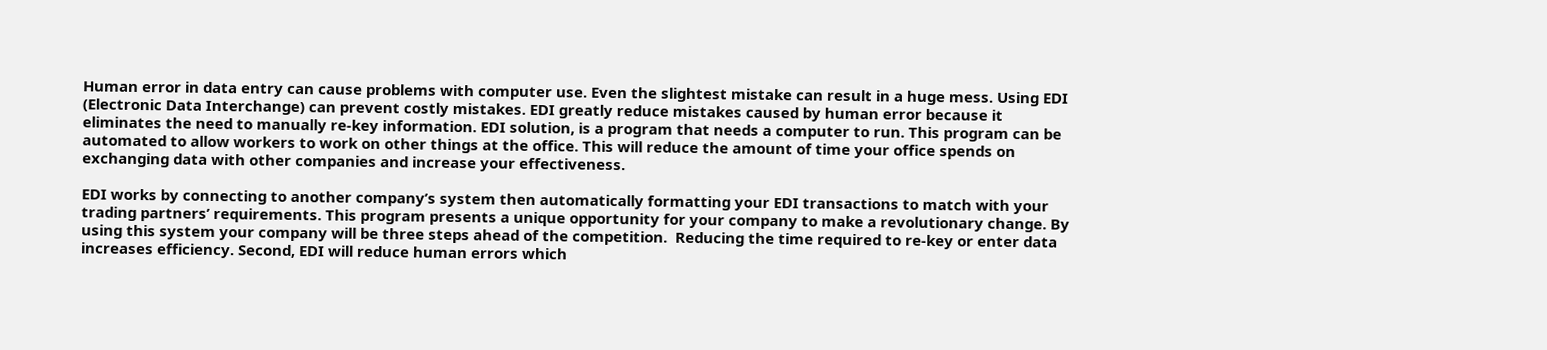Human error in data entry can cause problems with computer use. Even the slightest mistake can result in a huge mess. Using EDI (Electronic Data Interchange) can prevent costly mistakes. EDI greatly reduce mistakes caused by human error because it eliminates the need to manually re-key information. EDI solution, is a program that needs a computer to run. This program can be automated to allow workers to work on other things at the office. This will reduce the amount of time your office spends on exchanging data with other companies and increase your effectiveness.

EDI works by connecting to another company’s system then automatically formatting your EDI transactions to match with your trading partners’ requirements. This program presents a unique opportunity for your company to make a revolutionary change. By using this system your company will be three steps ahead of the competition.  Reducing the time required to re-key or enter data increases efficiency. Second, EDI will reduce human errors which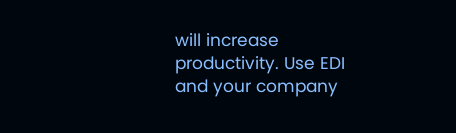will increase productivity. Use EDI and your company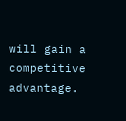will gain a competitive advantage.